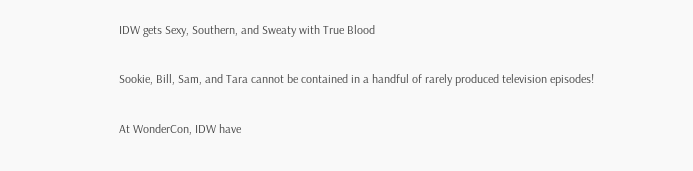IDW gets Sexy, Southern, and Sweaty with True Blood

Sookie, Bill, Sam, and Tara cannot be contained in a handful of rarely produced television episodes!

At WonderCon, IDW have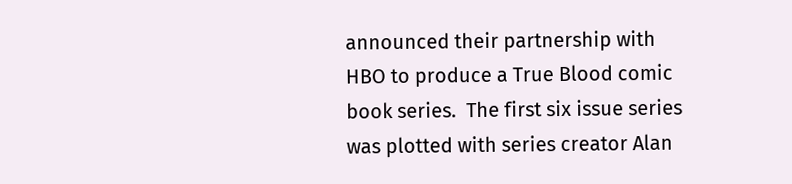announced their partnership with HBO to produce a True Blood comic book series.  The first six issue series was plotted with series creator Alan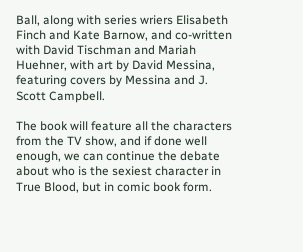Ball, along with series wriers Elisabeth Finch and Kate Barnow, and co-written with David Tischman and Mariah Huehner, with art by David Messina, featuring covers by Messina and J. Scott Campbell.

The book will feature all the characters from the TV show, and if done well enough, we can continue the debate about who is the sexiest character in True Blood, but in comic book form.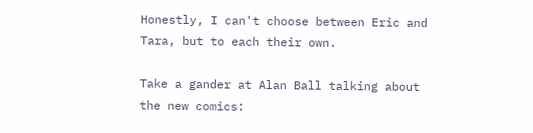Honestly, I can't choose between Eric and Tara, but to each their own.

Take a gander at Alan Ball talking about the new comics: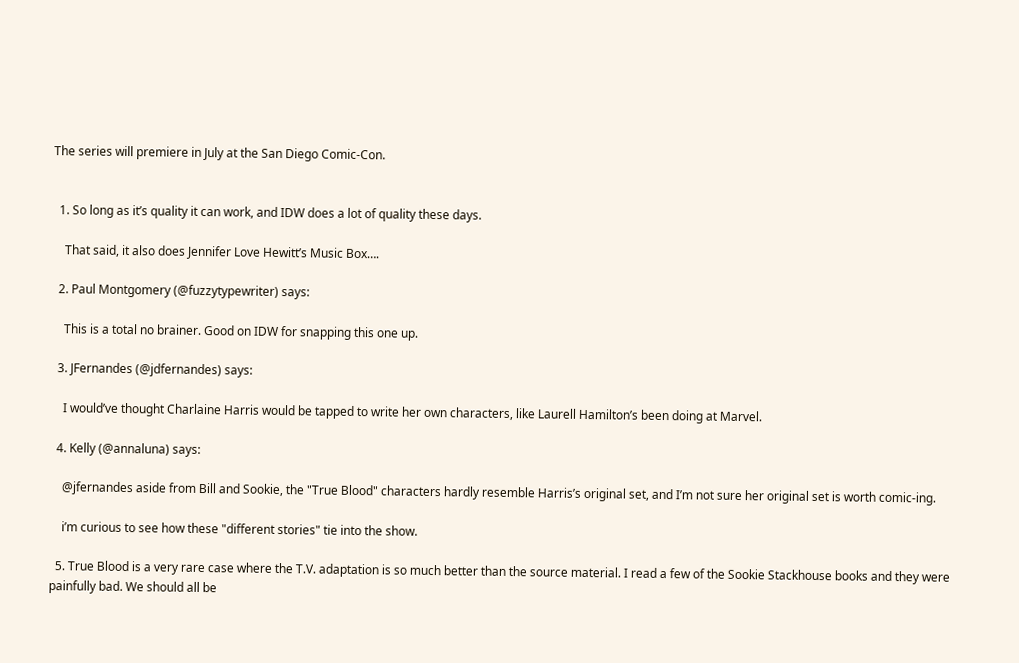The series will premiere in July at the San Diego Comic-Con.


  1. So long as it’s quality it can work, and IDW does a lot of quality these days.

    That said, it also does Jennifer Love Hewitt’s Music Box….

  2. Paul Montgomery (@fuzzytypewriter) says:

    This is a total no brainer. Good on IDW for snapping this one up.

  3. JFernandes (@jdfernandes) says:

    I would’ve thought Charlaine Harris would be tapped to write her own characters, like Laurell Hamilton’s been doing at Marvel.

  4. Kelly (@annaluna) says:

    @jfernandes aside from Bill and Sookie, the "True Blood" characters hardly resemble Harris’s original set, and I’m not sure her original set is worth comic-ing.

    i’m curious to see how these "different stories" tie into the show.

  5. True Blood is a very rare case where the T.V. adaptation is so much better than the source material. I read a few of the Sookie Stackhouse books and they were painfully bad. We should all be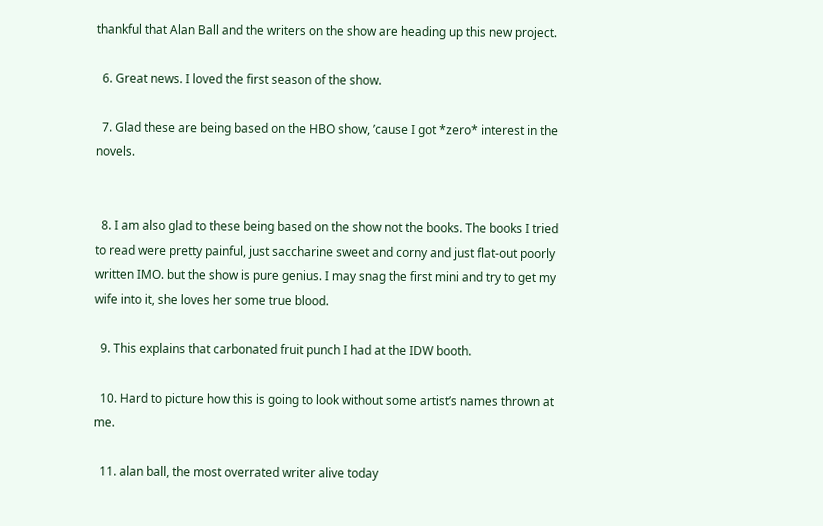thankful that Alan Ball and the writers on the show are heading up this new project.

  6. Great news. I loved the first season of the show.

  7. Glad these are being based on the HBO show, ’cause I got *zero* interest in the novels.


  8. I am also glad to these being based on the show not the books. The books I tried to read were pretty painful, just saccharine sweet and corny and just flat-out poorly written IMO. but the show is pure genius. I may snag the first mini and try to get my wife into it, she loves her some true blood.

  9. This explains that carbonated fruit punch I had at the IDW booth.

  10. Hard to picture how this is going to look without some artist’s names thrown at me.

  11. alan ball, the most overrated writer alive today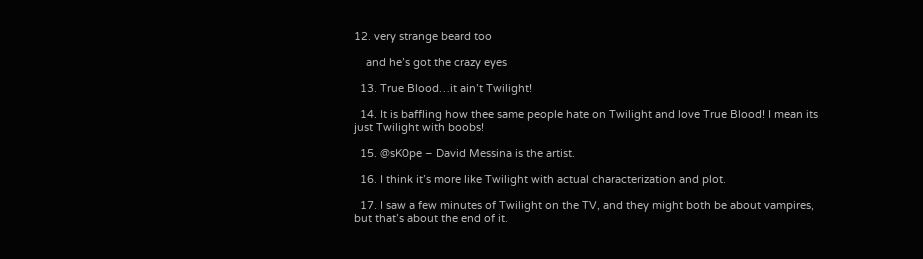12. very strange beard too

    and he’s got the crazy eyes

  13. True Blood…it ain’t Twilight!

  14. It is baffling how thee same people hate on Twilight and love True Blood! I mean its just Twilight with boobs!

  15. @sK0pe – David Messina is the artist.

  16. I think it’s more like Twilight with actual characterization and plot.

  17. I saw a few minutes of Twilight on the TV, and they might both be about vampires, but that’s about the end of it.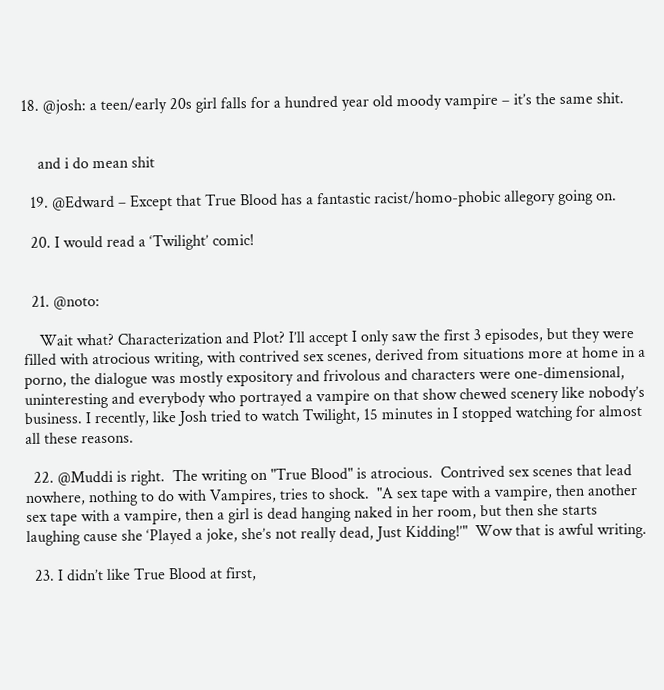18. @josh: a teen/early 20s girl falls for a hundred year old moody vampire – it’s the same shit.


    and i do mean shit

  19. @Edward – Except that True Blood has a fantastic racist/homo-phobic allegory going on.

  20. I would read a ‘Twilight’ comic!


  21. @noto:

    Wait what? Characterization and Plot? I’ll accept I only saw the first 3 episodes, but they were filled with atrocious writing, with contrived sex scenes, derived from situations more at home in a porno, the dialogue was mostly expository and frivolous and characters were one-dimensional, uninteresting and everybody who portrayed a vampire on that show chewed scenery like nobody’s business. I recently, like Josh tried to watch Twilight, 15 minutes in I stopped watching for almost all these reasons.

  22. @Muddi is right.  The writing on "True Blood" is atrocious.  Contrived sex scenes that lead nowhere, nothing to do with Vampires, tries to shock.  "A sex tape with a vampire, then another sex tape with a vampire, then a girl is dead hanging naked in her room, but then she starts laughing cause she ‘Played a joke, she’s not really dead, Just Kidding!’"  Wow that is awful writing.

  23. I didn’t like True Blood at first,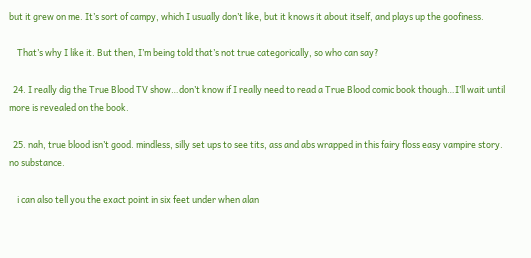but it grew on me. It’s sort of campy, which I usually don’t like, but it knows it about itself, and plays up the goofiness.

    That’s why I like it. But then, I’m being told that’s not true categorically, so who can say?

  24. I really dig the True Blood TV show…don’t know if I really need to read a True Blood comic book though…I’ll wait until more is revealed on the book.

  25. nah, true blood isn’t good. mindless, silly set ups to see tits, ass and abs wrapped in this fairy floss easy vampire story. no substance.

    i can also tell you the exact point in six feet under when alan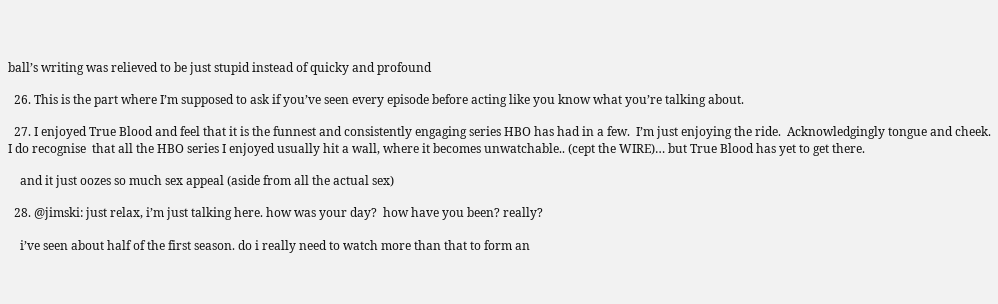ball’s writing was relieved to be just stupid instead of quicky and profound

  26. This is the part where I’m supposed to ask if you’ve seen every episode before acting like you know what you’re talking about.

  27. I enjoyed True Blood and feel that it is the funnest and consistently engaging series HBO has had in a few.  I’m just enjoying the ride.  Acknowledgingly tongue and cheek.  I do recognise  that all the HBO series I enjoyed usually hit a wall, where it becomes unwatchable.. (cept the WIRE)… but True Blood has yet to get there.

    and it just oozes so much sex appeal (aside from all the actual sex)

  28. @jimski: just relax, i’m just talking here. how was your day?  how have you been? really?

    i’ve seen about half of the first season. do i really need to watch more than that to form an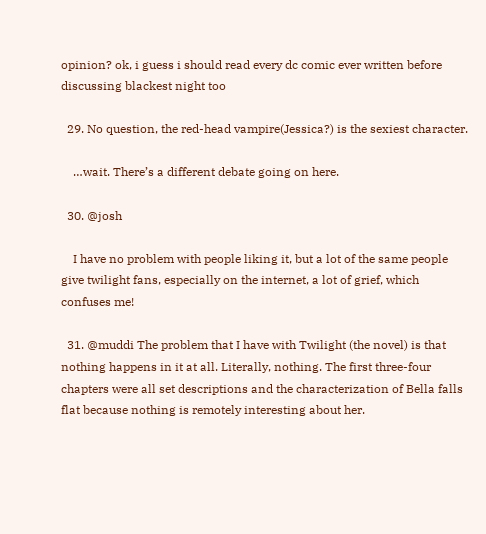opinion? ok, i guess i should read every dc comic ever written before discussing blackest night too

  29. No question, the red-head vampire(Jessica?) is the sexiest character.

    …wait. There’s a different debate going on here.

  30. @josh

    I have no problem with people liking it, but a lot of the same people give twilight fans, especially on the internet, a lot of grief, which confuses me!

  31. @muddi The problem that I have with Twilight (the novel) is that nothing happens in it at all. Literally, nothing. The first three-four chapters were all set descriptions and the characterization of Bella falls flat because nothing is remotely interesting about her.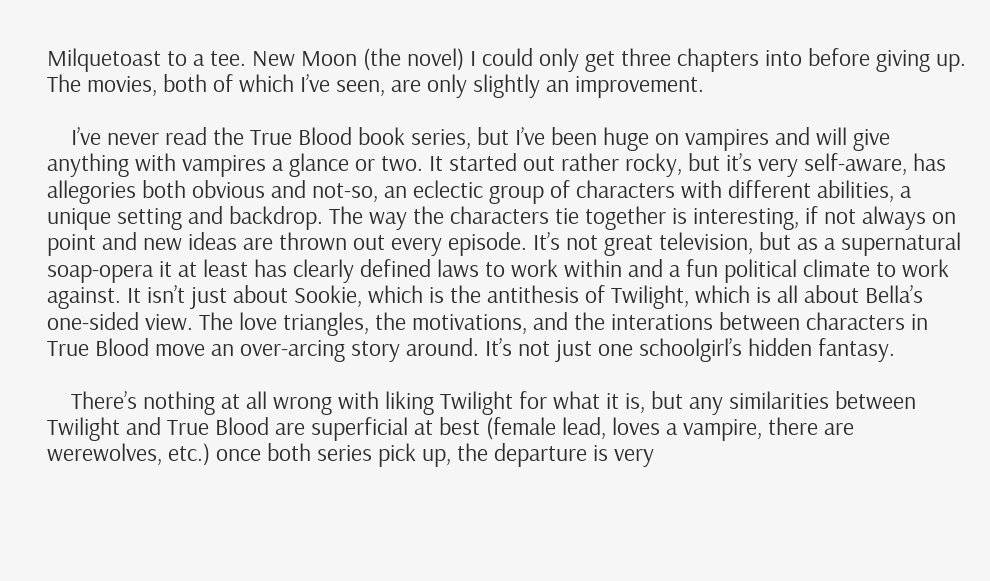Milquetoast to a tee. New Moon (the novel) I could only get three chapters into before giving up. The movies, both of which I’ve seen, are only slightly an improvement.

    I’ve never read the True Blood book series, but I’ve been huge on vampires and will give anything with vampires a glance or two. It started out rather rocky, but it’s very self-aware, has allegories both obvious and not-so, an eclectic group of characters with different abilities, a unique setting and backdrop. The way the characters tie together is interesting, if not always on point and new ideas are thrown out every episode. It’s not great television, but as a supernatural soap-opera it at least has clearly defined laws to work within and a fun political climate to work against. It isn’t just about Sookie, which is the antithesis of Twilight, which is all about Bella’s one-sided view. The love triangles, the motivations, and the interations between characters in True Blood move an over-arcing story around. It’s not just one schoolgirl’s hidden fantasy.

    There’s nothing at all wrong with liking Twilight for what it is, but any similarities between Twilight and True Blood are superficial at best (female lead, loves a vampire, there are werewolves, etc.) once both series pick up, the departure is very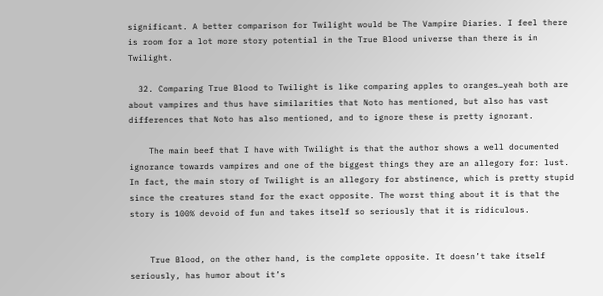significant. A better comparison for Twilight would be The Vampire Diaries. I feel there is room for a lot more story potential in the True Blood universe than there is in Twilight.

  32. Comparing True Blood to Twilight is like comparing apples to oranges…yeah both are about vampires and thus have similarities that Noto has mentioned, but also has vast differences that Noto has also mentioned, and to ignore these is pretty ignorant.

    The main beef that I have with Twilight is that the author shows a well documented ignorance towards vampires and one of the biggest things they are an allegory for: lust. In fact, the main story of Twilight is an allegory for abstinence, which is pretty stupid since the creatures stand for the exact opposite. The worst thing about it is that the story is 100% devoid of fun and takes itself so seriously that it is ridiculous.


    True Blood, on the other hand, is the complete opposite. It doesn’t take itself seriously, has humor about it’s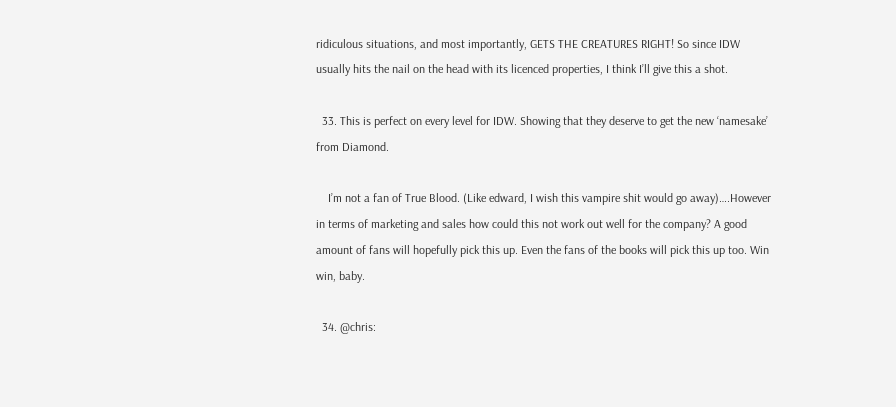ridiculous situations, and most importantly, GETS THE CREATURES RIGHT! So since IDW usually hits the nail on the head with its licenced properties, I think I’ll give this a shot.

  33. This is perfect on every level for IDW. Showing that they deserve to get the new ‘namesake’ from Diamond.

    I’m not a fan of True Blood. (Like edward, I wish this vampire shit would go away)….However in terms of marketing and sales how could this not work out well for the company? A good amount of fans will hopefully pick this up. Even the fans of the books will pick this up too. Win win, baby.

  34. @chris: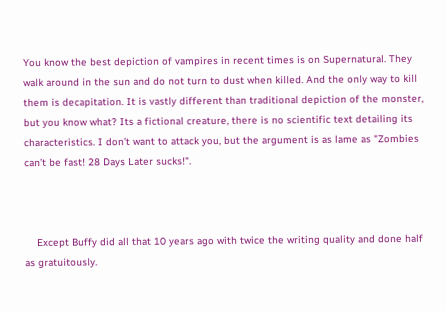You know the best depiction of vampires in recent times is on Supernatural. They walk around in the sun and do not turn to dust when killed. And the only way to kill them is decapitation. It is vastly different than traditional depiction of the monster, but you know what? Its a fictional creature, there is no scientific text detailing its characteristics. I don’t want to attack you, but the argument is as lame as "Zombies can’t be fast! 28 Days Later sucks!".



    Except Buffy did all that 10 years ago with twice the writing quality and done half as gratuitously.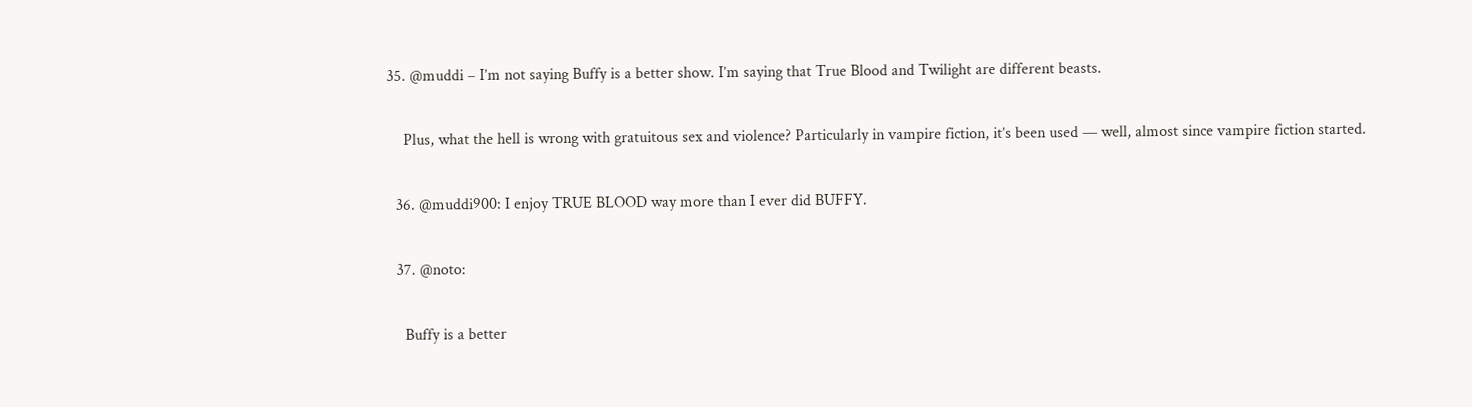35. @muddi – I’m not saying Buffy is a better show. I’m saying that True Blood and Twilight are different beasts.

    Plus, what the hell is wrong with gratuitous sex and violence? Particularly in vampire fiction, it’s been used — well, almost since vampire fiction started.

  36. @muddi900: I enjoy TRUE BLOOD way more than I ever did BUFFY.

  37. @noto:

    Buffy is a better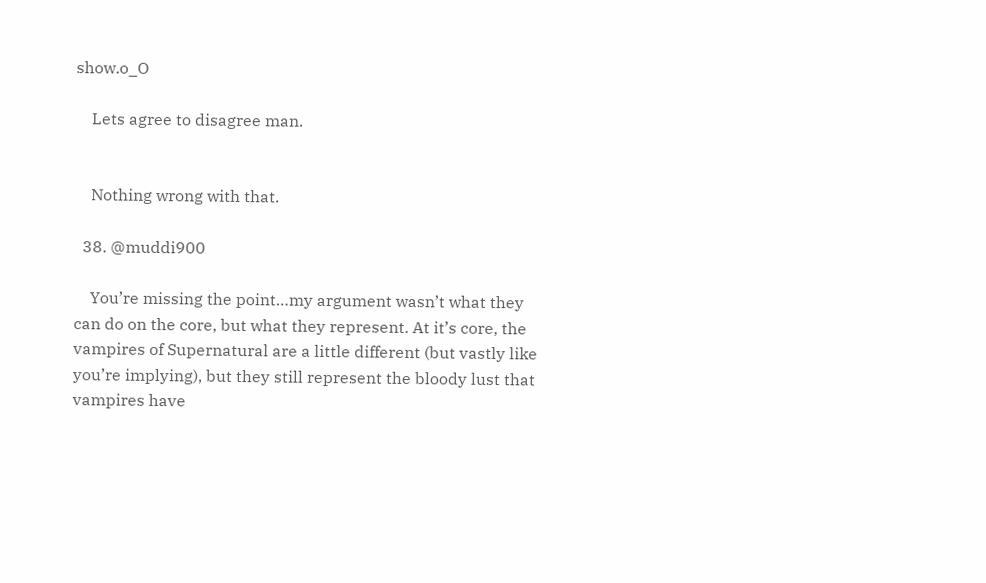show.o_O

    Lets agree to disagree man.


    Nothing wrong with that.

  38. @muddi900

    You’re missing the point…my argument wasn’t what they can do on the core, but what they represent. At it’s core, the vampires of Supernatural are a little different (but vastly like you’re implying), but they still represent the bloody lust that vampires have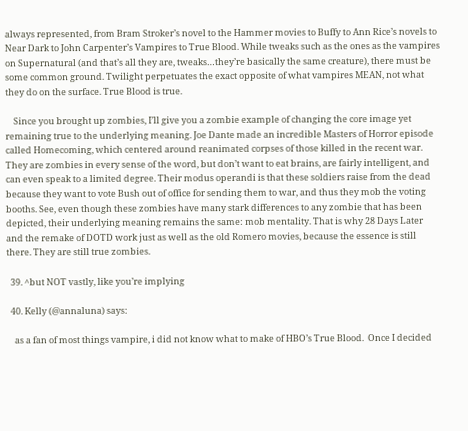always represented, from Bram Stroker’s novel to the Hammer movies to Buffy to Ann Rice’s novels to Near Dark to John Carpenter’s Vampires to True Blood. While tweaks such as the ones as the vampires on Supernatural (and that’s all they are, tweaks…they’re basically the same creature), there must be some common ground. Twilight perpetuates the exact opposite of what vampires MEAN, not what they do on the surface. True Blood is true.

    Since you brought up zombies, I’ll give you a zombie example of changing the core image yet remaining true to the underlying meaning. Joe Dante made an incredible Masters of Horror episode called Homecoming, which centered around reanimated corpses of those killed in the recent war. They are zombies in every sense of the word, but don’t want to eat brains, are fairly intelligent, and can even speak to a limited degree. Their modus operandi is that these soldiers raise from the dead because they want to vote Bush out of office for sending them to war, and thus they mob the voting booths. See, even though these zombies have many stark differences to any zombie that has been depicted, their underlying meaning remains the same: mob mentality. That is why 28 Days Later and the remake of DOTD work just as well as the old Romero movies, because the essence is still there. They are still true zombies.

  39. ^but NOT vastly, like you’re implying

  40. Kelly (@annaluna) says:

    as a fan of most things vampire, i did not know what to make of HBO’s True Blood.  Once I decided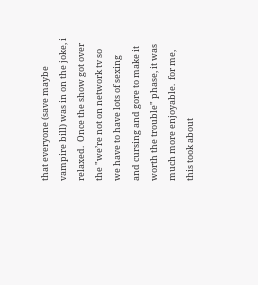that everyone (save maybe vampire bill) was in on the joke, i relaxed.  Once the show got over the "we’re not on network tv so we have to have lots of sexing and cursing and gore to make it worth the trouble" phase, it was much more enjoyable.  for me, this took about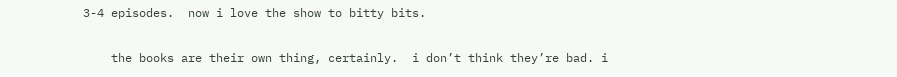3-4 episodes.  now i love the show to bitty bits.

    the books are their own thing, certainly.  i don’t think they’re bad. i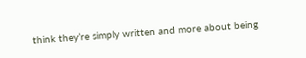think they’re simply written and more about being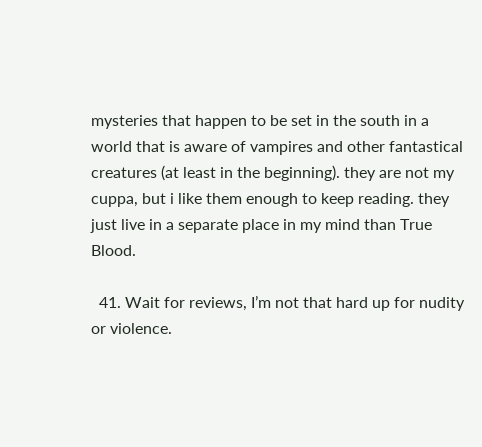mysteries that happen to be set in the south in a world that is aware of vampires and other fantastical creatures (at least in the beginning). they are not my cuppa, but i like them enough to keep reading. they just live in a separate place in my mind than True Blood.

  41. Wait for reviews, I’m not that hard up for nudity or violence.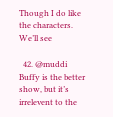Though I do like the characters. We’ll see

  42. @muddi Buffy is the better show, but it’s irrelevent to the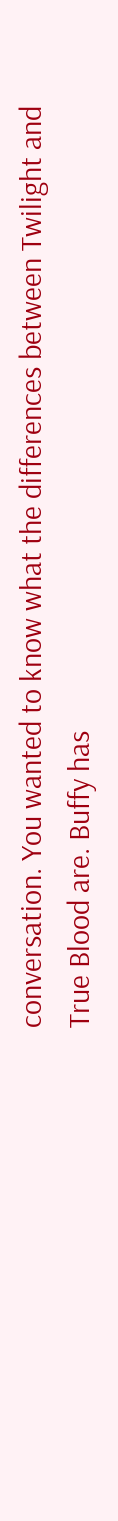conversation. You wanted to know what the differences between Twilight and True Blood are. Buffy has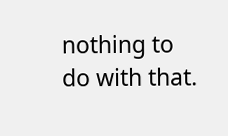nothing to do with that.